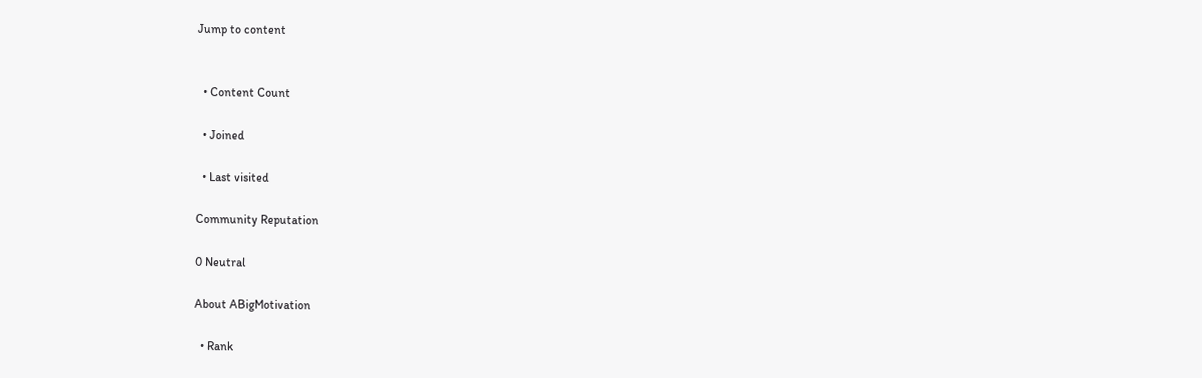Jump to content


  • Content Count

  • Joined

  • Last visited

Community Reputation

0 Neutral

About ABigMotivation

  • Rank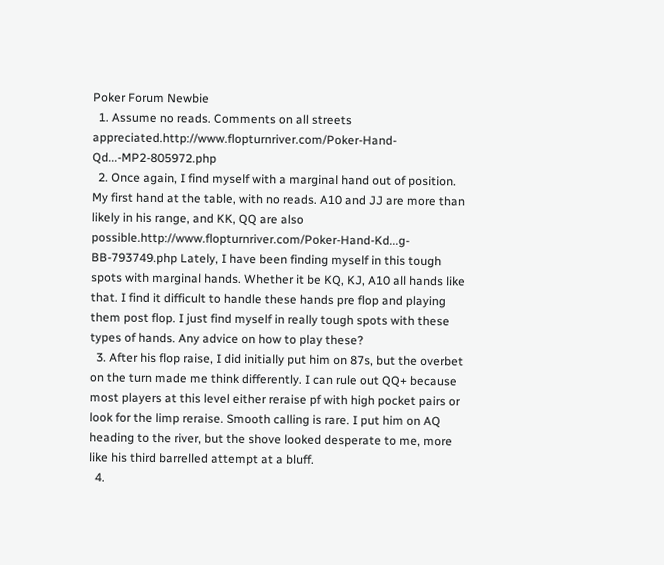Poker Forum Newbie
  1. Assume no reads. Comments on all streets appreciated.http://www.flopturnriver.com/Poker-Hand-Qd...-MP2-805972.php
  2. Once again, I find myself with a marginal hand out of position. My first hand at the table, with no reads. A10 and JJ are more than likely in his range, and KK, QQ are also possible.http://www.flopturnriver.com/Poker-Hand-Kd...g-BB-793749.php Lately, I have been finding myself in this tough spots with marginal hands. Whether it be KQ, KJ, A10 all hands like that. I find it difficult to handle these hands pre flop and playing them post flop. I just find myself in really tough spots with these types of hands. Any advice on how to play these?
  3. After his flop raise, I did initially put him on 87s, but the overbet on the turn made me think differently. I can rule out QQ+ because most players at this level either reraise pf with high pocket pairs or look for the limp reraise. Smooth calling is rare. I put him on AQ heading to the river, but the shove looked desperate to me, more like his third barrelled attempt at a bluff.
  4.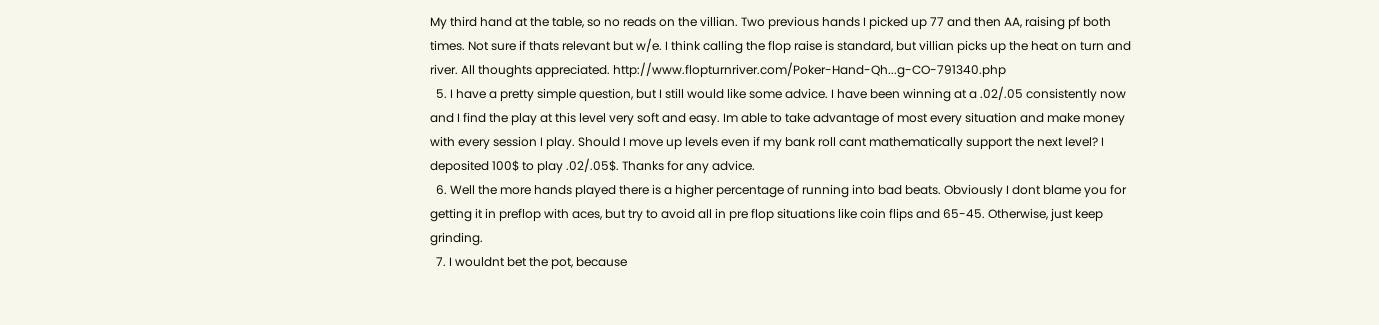My third hand at the table, so no reads on the villian. Two previous hands I picked up 77 and then AA, raising pf both times. Not sure if thats relevant but w/e. I think calling the flop raise is standard, but villian picks up the heat on turn and river. All thoughts appreciated. http://www.flopturnriver.com/Poker-Hand-Qh...g-CO-791340.php
  5. I have a pretty simple question, but I still would like some advice. I have been winning at a .02/.05 consistently now and I find the play at this level very soft and easy. Im able to take advantage of most every situation and make money with every session I play. Should I move up levels even if my bank roll cant mathematically support the next level? I deposited 100$ to play .02/.05$. Thanks for any advice.
  6. Well the more hands played there is a higher percentage of running into bad beats. Obviously I dont blame you for getting it in preflop with aces, but try to avoid all in pre flop situations like coin flips and 65-45. Otherwise, just keep grinding.
  7. I wouldnt bet the pot, because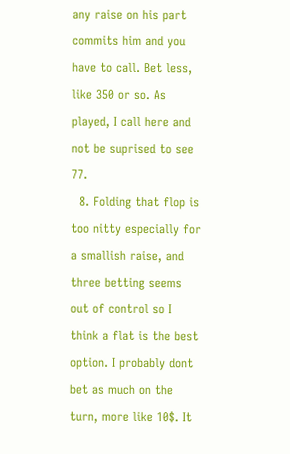any raise on his part commits him and you have to call. Bet less, like 350 or so. As played, I call here and not be suprised to see 77.
  8. Folding that flop is too nitty especially for a smallish raise, and three betting seems out of control so I think a flat is the best option. I probably dont bet as much on the turn, more like 10$. It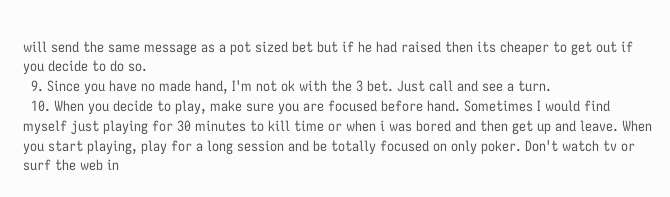will send the same message as a pot sized bet but if he had raised then its cheaper to get out if you decide to do so.
  9. Since you have no made hand, I'm not ok with the 3 bet. Just call and see a turn.
  10. When you decide to play, make sure you are focused before hand. Sometimes I would find myself just playing for 30 minutes to kill time or when i was bored and then get up and leave. When you start playing, play for a long session and be totally focused on only poker. Don't watch tv or surf the web in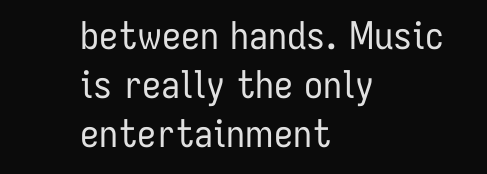between hands. Music is really the only entertainment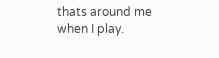thats around me when I play.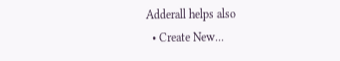Adderall helps also
  • Create New...